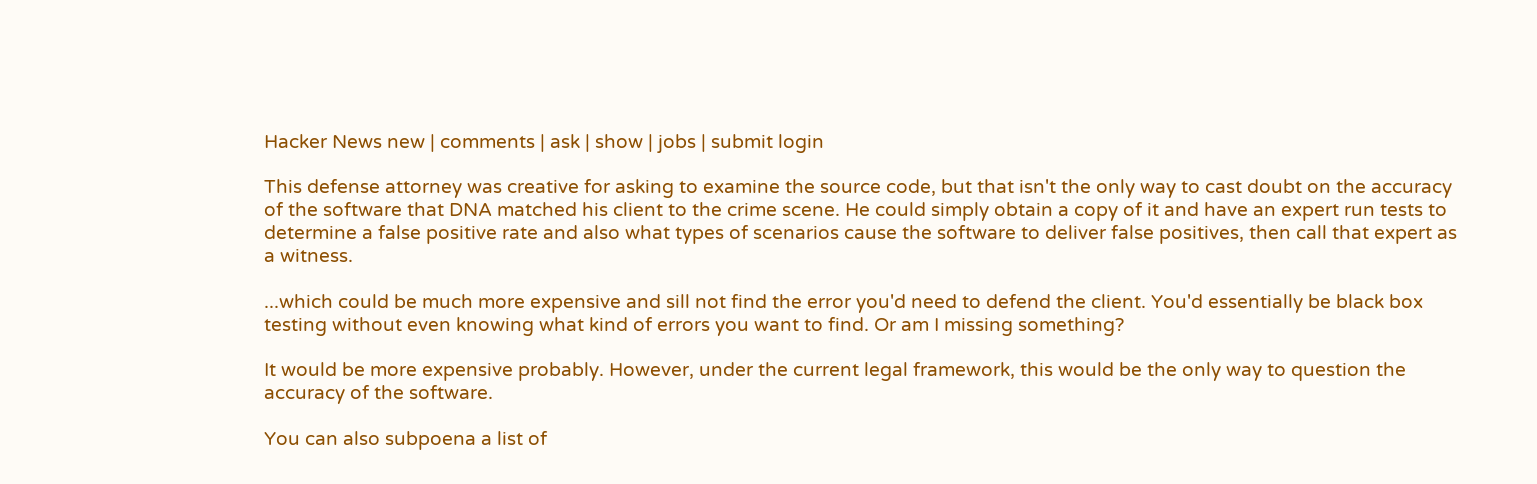Hacker News new | comments | ask | show | jobs | submit login

This defense attorney was creative for asking to examine the source code, but that isn't the only way to cast doubt on the accuracy of the software that DNA matched his client to the crime scene. He could simply obtain a copy of it and have an expert run tests to determine a false positive rate and also what types of scenarios cause the software to deliver false positives, then call that expert as a witness.

...which could be much more expensive and sill not find the error you'd need to defend the client. You'd essentially be black box testing without even knowing what kind of errors you want to find. Or am I missing something?

It would be more expensive probably. However, under the current legal framework, this would be the only way to question the accuracy of the software.

You can also subpoena a list of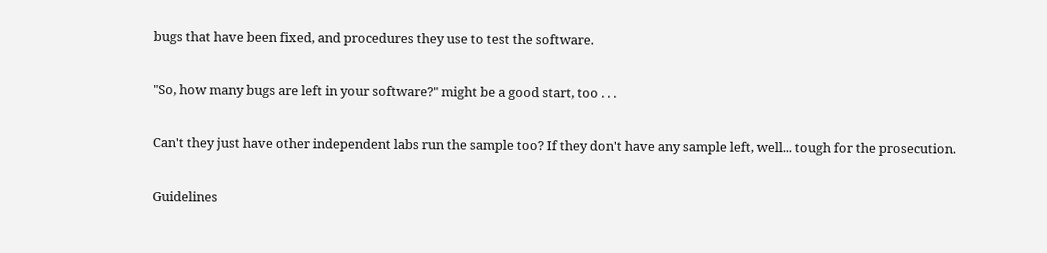bugs that have been fixed, and procedures they use to test the software.

"So, how many bugs are left in your software?" might be a good start, too . . .

Can't they just have other independent labs run the sample too? If they don't have any sample left, well... tough for the prosecution.

Guidelines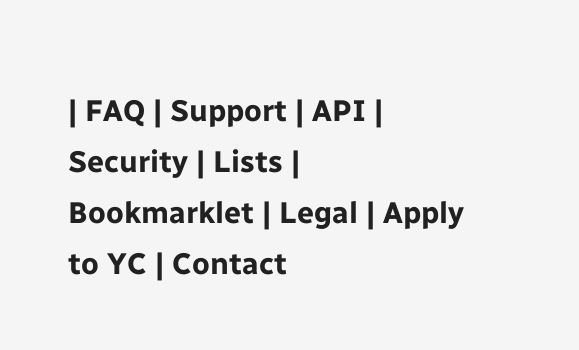| FAQ | Support | API | Security | Lists | Bookmarklet | Legal | Apply to YC | Contact